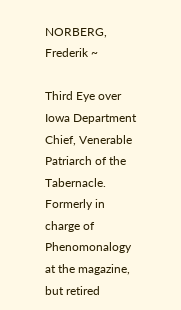NORBERG, Frederik ~

Third Eye over Iowa Department Chief, Venerable Patriarch of the Tabernacle. Formerly in charge of Phenomonalogy at the magazine, but retired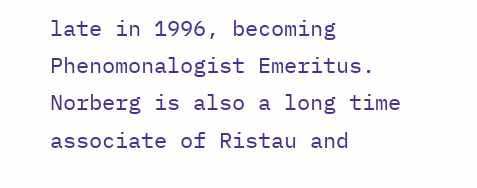late in 1996, becoming Phenomonalogist Emeritus. Norberg is also a long time associate of Ristau and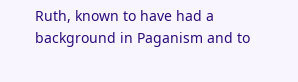Ruth, known to have had a background in Paganism and to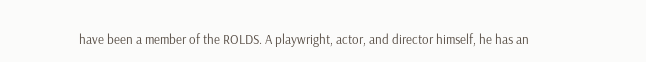have been a member of the ROLDS. A playwright, actor, and director himself, he has an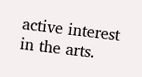active interest in the arts.